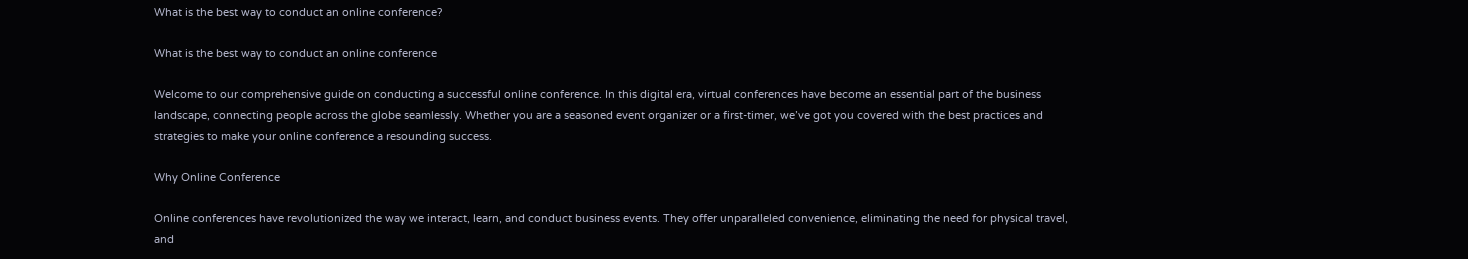What is the best way to conduct an online conference?

What is the best way to conduct an online conference

Welcome to our comprehensive guide on conducting a successful online conference. In this digital era, virtual conferences have become an essential part of the business landscape, connecting people across the globe seamlessly. Whether you are a seasoned event organizer or a first-timer, we’ve got you covered with the best practices and strategies to make your online conference a resounding success.

Why Online Conference

Online conferences have revolutionized the way we interact, learn, and conduct business events. They offer unparalleled convenience, eliminating the need for physical travel, and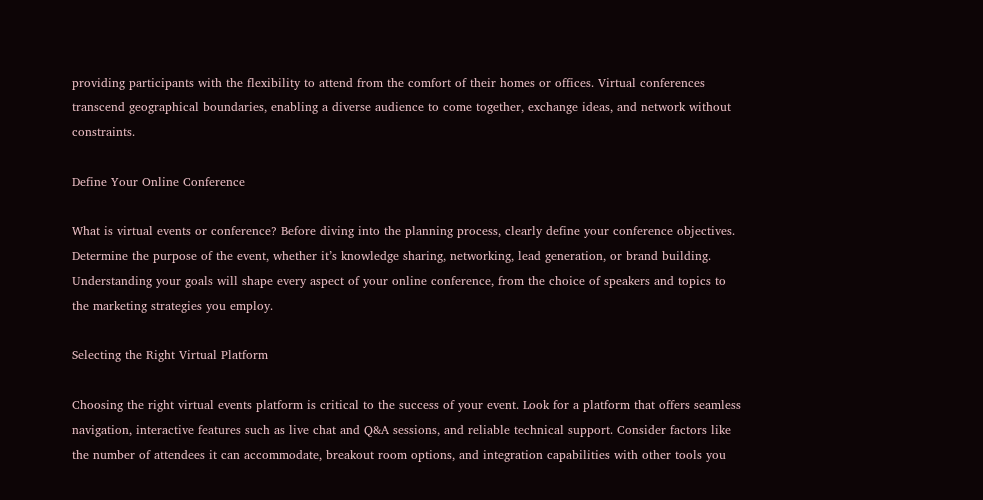providing participants with the flexibility to attend from the comfort of their homes or offices. Virtual conferences transcend geographical boundaries, enabling a diverse audience to come together, exchange ideas, and network without constraints.

Define Your Online Conference

What is virtual events or conference? Before diving into the planning process, clearly define your conference objectives. Determine the purpose of the event, whether it’s knowledge sharing, networking, lead generation, or brand building. Understanding your goals will shape every aspect of your online conference, from the choice of speakers and topics to the marketing strategies you employ.

Selecting the Right Virtual Platform

Choosing the right virtual events platform is critical to the success of your event. Look for a platform that offers seamless navigation, interactive features such as live chat and Q&A sessions, and reliable technical support. Consider factors like the number of attendees it can accommodate, breakout room options, and integration capabilities with other tools you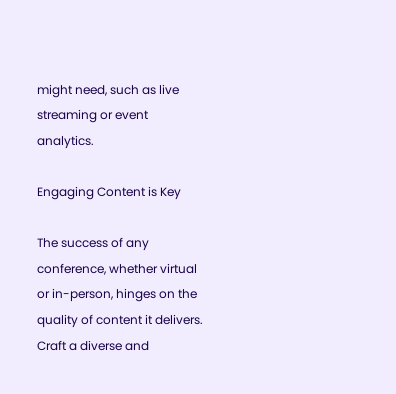might need, such as live streaming or event analytics.

Engaging Content is Key

The success of any conference, whether virtual or in-person, hinges on the quality of content it delivers. Craft a diverse and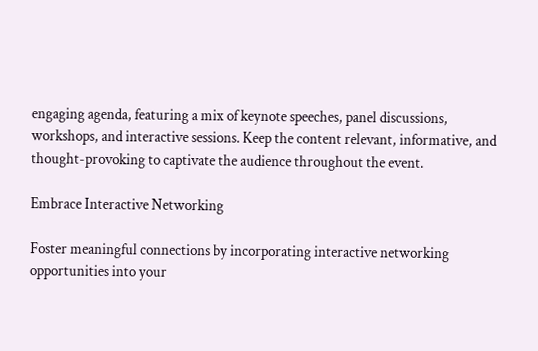engaging agenda, featuring a mix of keynote speeches, panel discussions, workshops, and interactive sessions. Keep the content relevant, informative, and thought-provoking to captivate the audience throughout the event.

Embrace Interactive Networking

Foster meaningful connections by incorporating interactive networking opportunities into your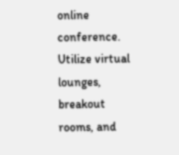online conference. Utilize virtual lounges, breakout rooms, and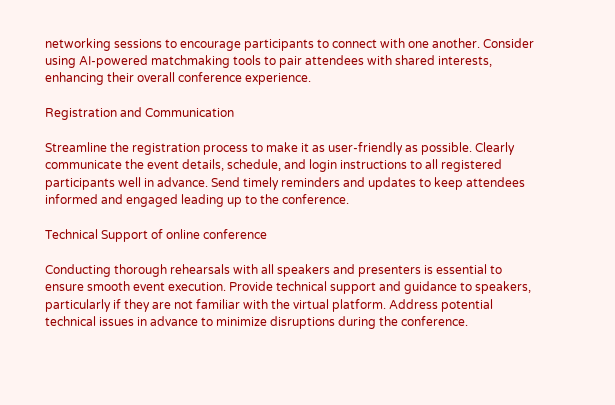networking sessions to encourage participants to connect with one another. Consider using AI-powered matchmaking tools to pair attendees with shared interests, enhancing their overall conference experience.

Registration and Communication

Streamline the registration process to make it as user-friendly as possible. Clearly communicate the event details, schedule, and login instructions to all registered participants well in advance. Send timely reminders and updates to keep attendees informed and engaged leading up to the conference.

Technical Support of online conference

Conducting thorough rehearsals with all speakers and presenters is essential to ensure smooth event execution. Provide technical support and guidance to speakers, particularly if they are not familiar with the virtual platform. Address potential technical issues in advance to minimize disruptions during the conference.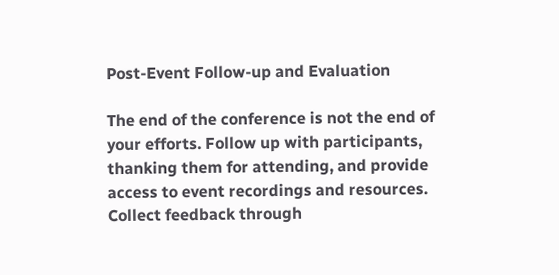Post-Event Follow-up and Evaluation

The end of the conference is not the end of your efforts. Follow up with participants, thanking them for attending, and provide access to event recordings and resources. Collect feedback through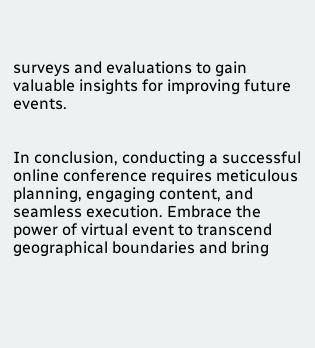surveys and evaluations to gain valuable insights for improving future events.


In conclusion, conducting a successful online conference requires meticulous planning, engaging content, and seamless execution. Embrace the power of virtual event to transcend geographical boundaries and bring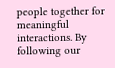people together for meaningful interactions. By following our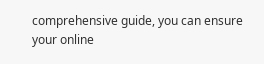comprehensive guide, you can ensure your online